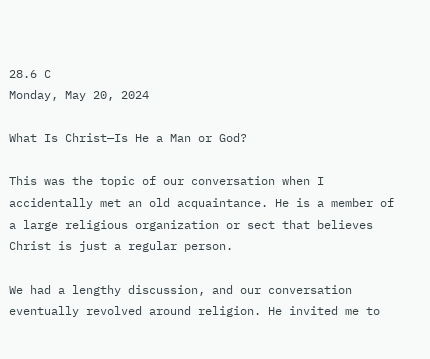28.6 C
Monday, May 20, 2024

What Is Christ—Is He a Man or God?

This was the topic of our conversation when I accidentally met an old acquaintance. He is a member of a large religious organization or sect that believes Christ is just a regular person.

We had a lengthy discussion, and our conversation eventually revolved around religion. He invited me to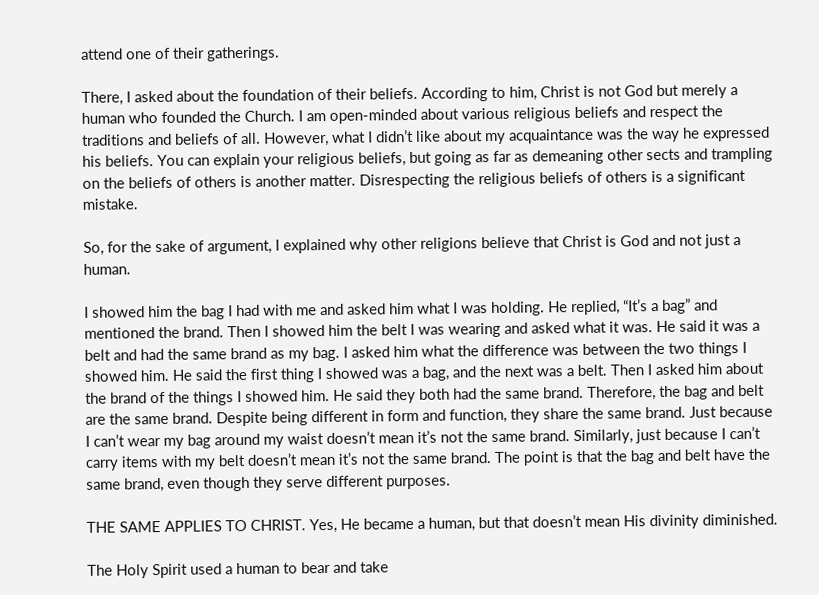attend one of their gatherings.

There, I asked about the foundation of their beliefs. According to him, Christ is not God but merely a human who founded the Church. I am open-minded about various religious beliefs and respect the traditions and beliefs of all. However, what I didn’t like about my acquaintance was the way he expressed his beliefs. You can explain your religious beliefs, but going as far as demeaning other sects and trampling on the beliefs of others is another matter. Disrespecting the religious beliefs of others is a significant mistake.

So, for the sake of argument, I explained why other religions believe that Christ is God and not just a human.

I showed him the bag I had with me and asked him what I was holding. He replied, “It’s a bag” and mentioned the brand. Then I showed him the belt I was wearing and asked what it was. He said it was a belt and had the same brand as my bag. I asked him what the difference was between the two things I showed him. He said the first thing I showed was a bag, and the next was a belt. Then I asked him about the brand of the things I showed him. He said they both had the same brand. Therefore, the bag and belt are the same brand. Despite being different in form and function, they share the same brand. Just because I can’t wear my bag around my waist doesn’t mean it’s not the same brand. Similarly, just because I can’t carry items with my belt doesn’t mean it’s not the same brand. The point is that the bag and belt have the same brand, even though they serve different purposes.

THE SAME APPLIES TO CHRIST. Yes, He became a human, but that doesn’t mean His divinity diminished.

The Holy Spirit used a human to bear and take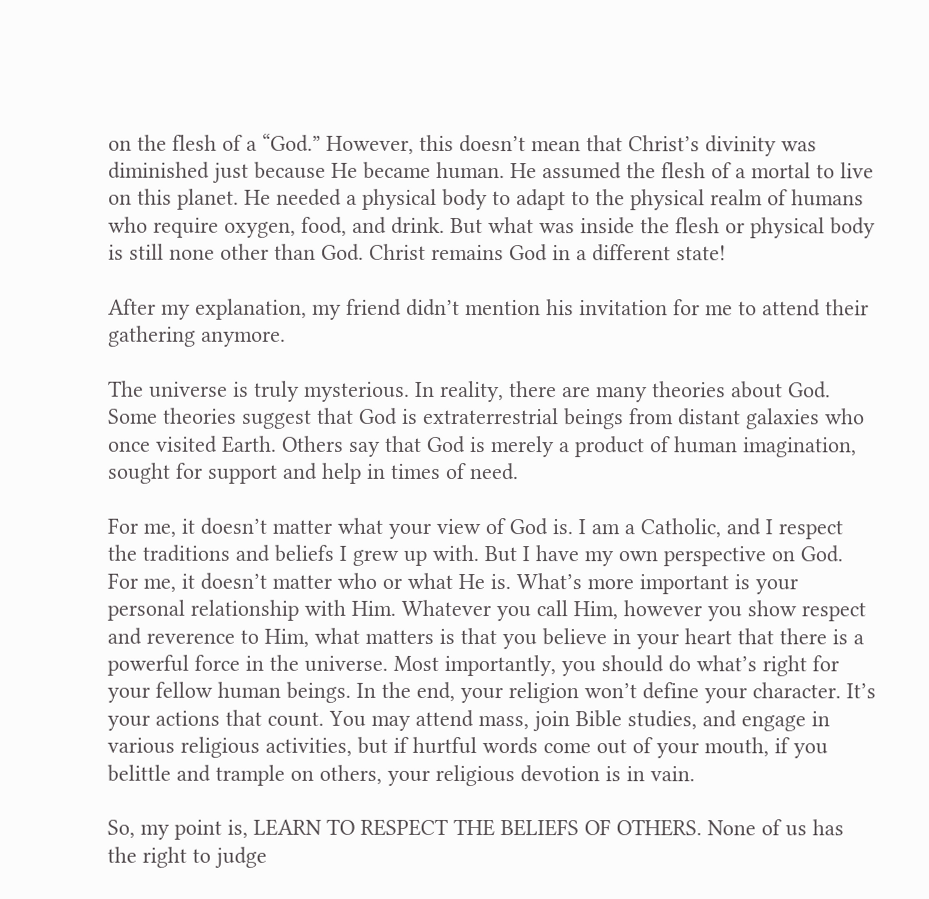on the flesh of a “God.” However, this doesn’t mean that Christ’s divinity was diminished just because He became human. He assumed the flesh of a mortal to live on this planet. He needed a physical body to adapt to the physical realm of humans who require oxygen, food, and drink. But what was inside the flesh or physical body is still none other than God. Christ remains God in a different state!

After my explanation, my friend didn’t mention his invitation for me to attend their gathering anymore.

The universe is truly mysterious. In reality, there are many theories about God. Some theories suggest that God is extraterrestrial beings from distant galaxies who once visited Earth. Others say that God is merely a product of human imagination, sought for support and help in times of need.

For me, it doesn’t matter what your view of God is. I am a Catholic, and I respect the traditions and beliefs I grew up with. But I have my own perspective on God. For me, it doesn’t matter who or what He is. What’s more important is your personal relationship with Him. Whatever you call Him, however you show respect and reverence to Him, what matters is that you believe in your heart that there is a powerful force in the universe. Most importantly, you should do what’s right for your fellow human beings. In the end, your religion won’t define your character. It’s your actions that count. You may attend mass, join Bible studies, and engage in various religious activities, but if hurtful words come out of your mouth, if you belittle and trample on others, your religious devotion is in vain.

So, my point is, LEARN TO RESPECT THE BELIEFS OF OTHERS. None of us has the right to judge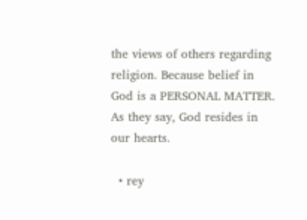the views of others regarding religion. Because belief in God is a PERSONAL MATTER. As they say, God resides in our hearts.

  • rey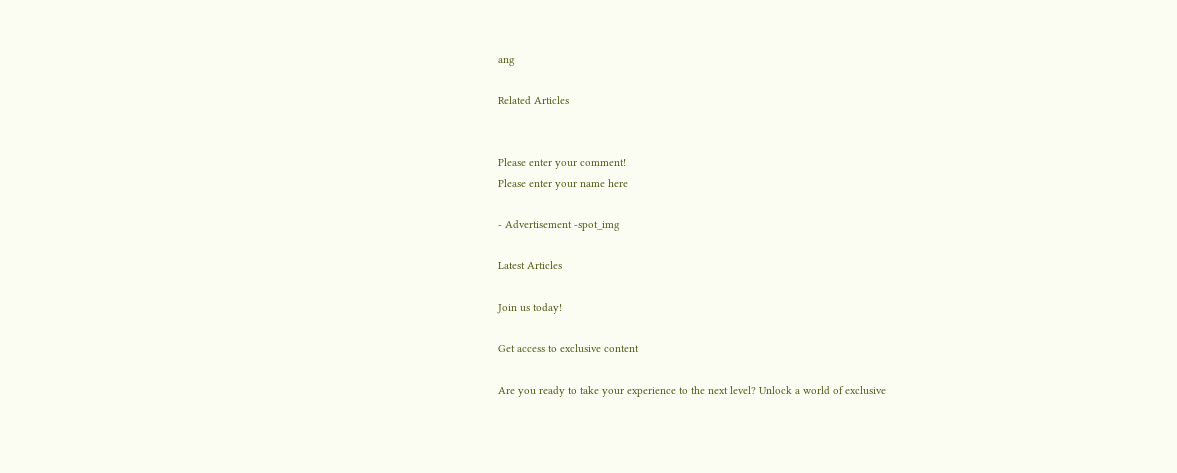ang

Related Articles


Please enter your comment!
Please enter your name here

- Advertisement -spot_img

Latest Articles

Join us today!

Get access to exclusive content

Are you ready to take your experience to the next level? Unlock a world of exclusive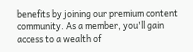benefits by joining our premium content community. As a member, you'll gain access to a wealth of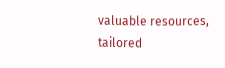valuable resources, tailored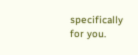specifically for you.